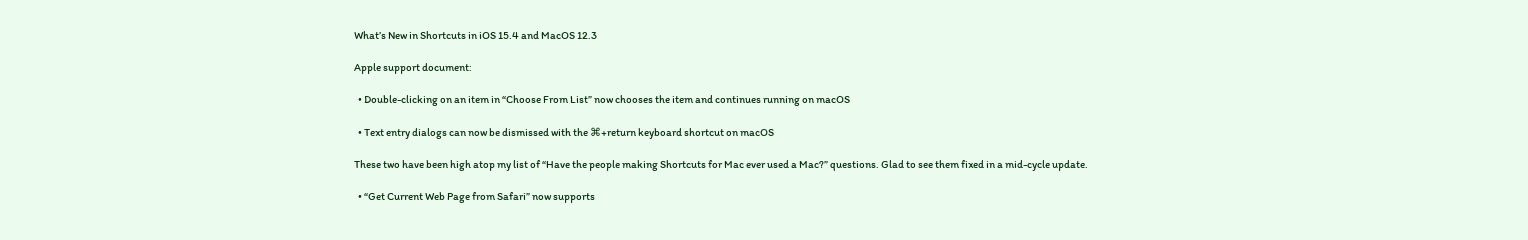What’s New in Shortcuts in iOS 15.4 and MacOS 12.3

Apple support document:

  • Double-clicking on an item in “Choose From List” now chooses the item and continues running on macOS

  • Text entry dialogs can now be dismissed with the ⌘+return keyboard shortcut on macOS

These two have been high atop my list of “Have the people making Shortcuts for Mac ever used a Mac?” questions. Glad to see them fixed in a mid-cycle update.

  • “Get Current Web Page from Safari” now supports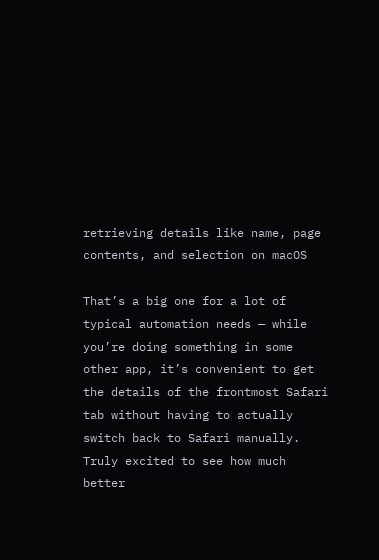retrieving details like name, page contents, and selection on macOS

That’s a big one for a lot of typical automation needs — while you’re doing something in some other app, it’s convenient to get the details of the frontmost Safari tab without having to actually switch back to Safari manually. Truly excited to see how much better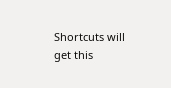Shortcuts will get this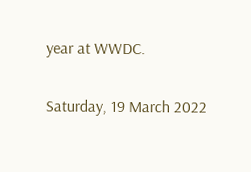year at WWDC.

Saturday, 19 March 2022